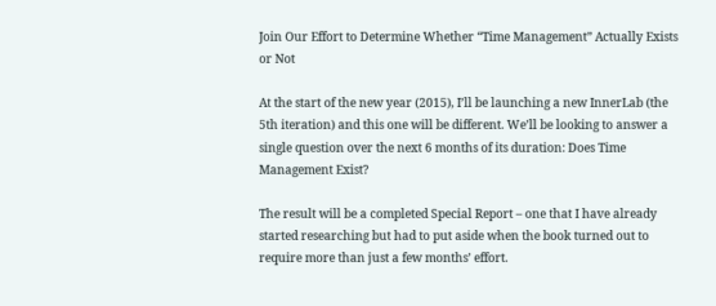Join Our Effort to Determine Whether “Time Management” Actually Exists or Not

At the start of the new year (2015), I’ll be launching a new InnerLab (the 5th iteration) and this one will be different. We’ll be looking to answer a single question over the next 6 months of its duration: Does Time Management Exist?

The result will be a completed Special Report – one that I have already started researching but had to put aside when the book turned out to require more than just a few months’ effort.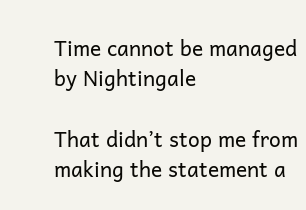Time cannot be managed by Nightingale

That didn’t stop me from making the statement a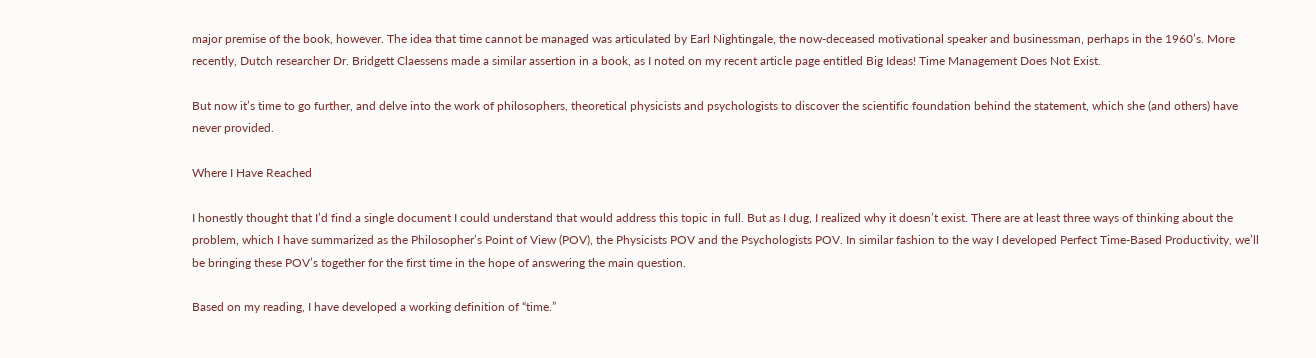major premise of the book, however. The idea that time cannot be managed was articulated by Earl Nightingale, the now-deceased motivational speaker and businessman, perhaps in the 1960’s. More recently, Dutch researcher Dr. Bridgett Claessens made a similar assertion in a book, as I noted on my recent article page entitled Big Ideas! Time Management Does Not Exist.

But now it’s time to go further, and delve into the work of philosophers, theoretical physicists and psychologists to discover the scientific foundation behind the statement, which she (and others) have never provided.

Where I Have Reached

I honestly thought that I’d find a single document I could understand that would address this topic in full. But as I dug, I realized why it doesn’t exist. There are at least three ways of thinking about the problem, which I have summarized as the Philosopher’s Point of View (POV), the Physicists POV and the Psychologists POV. In similar fashion to the way I developed Perfect Time-Based Productivity, we’ll be bringing these POV’s together for the first time in the hope of answering the main question.

Based on my reading, I have developed a working definition of “time.”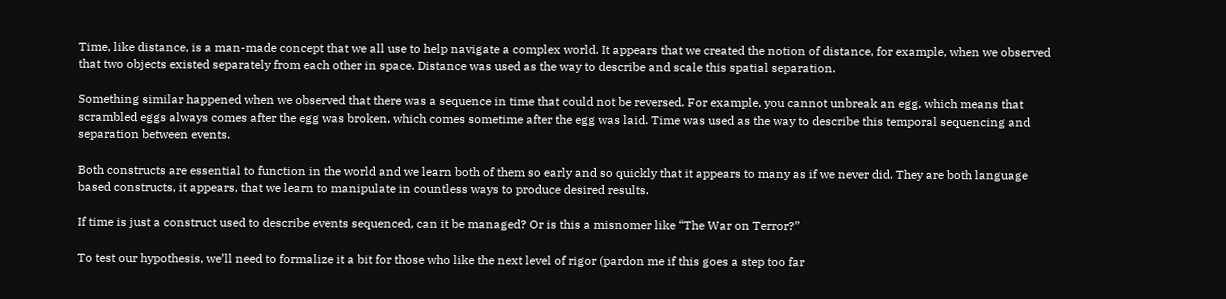Time, like distance, is a man-made concept that we all use to help navigate a complex world. It appears that we created the notion of distance, for example, when we observed that two objects existed separately from each other in space. Distance was used as the way to describe and scale this spatial separation.

Something similar happened when we observed that there was a sequence in time that could not be reversed. For example, you cannot unbreak an egg, which means that scrambled eggs always comes after the egg was broken, which comes sometime after the egg was laid. Time was used as the way to describe this temporal sequencing and separation between events.

Both constructs are essential to function in the world and we learn both of them so early and so quickly that it appears to many as if we never did. They are both language based constructs, it appears, that we learn to manipulate in countless ways to produce desired results.

If time is just a construct used to describe events sequenced, can it be managed? Or is this a misnomer like “The War on Terror?”

To test our hypothesis, we’ll need to formalize it a bit for those who like the next level of rigor (pardon me if this goes a step too far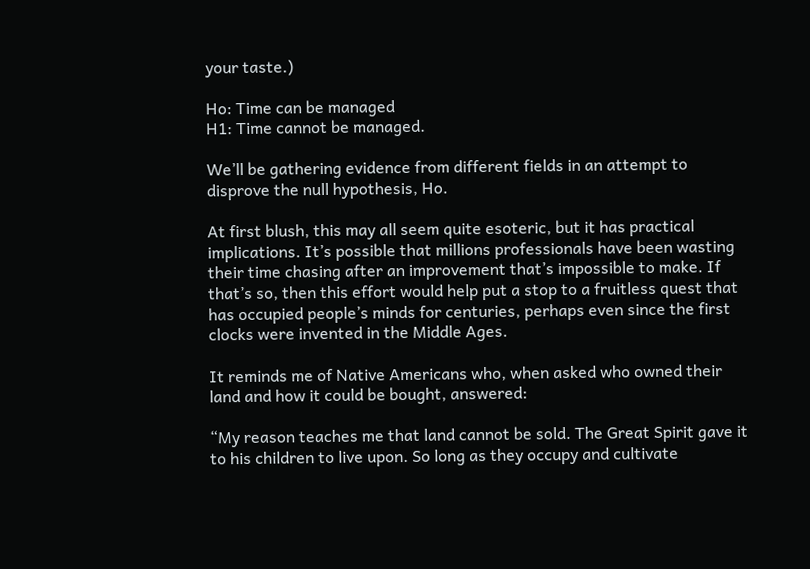your taste.)

Ho: Time can be managed
H1: Time cannot be managed.

We’ll be gathering evidence from different fields in an attempt to disprove the null hypothesis, Ho.

At first blush, this may all seem quite esoteric, but it has practical implications. It’s possible that millions professionals have been wasting their time chasing after an improvement that’s impossible to make. If that’s so, then this effort would help put a stop to a fruitless quest that has occupied people’s minds for centuries, perhaps even since the first clocks were invented in the Middle Ages.

It reminds me of Native Americans who, when asked who owned their land and how it could be bought, answered:

“My reason teaches me that land cannot be sold. The Great Spirit gave it to his children to live upon. So long as they occupy and cultivate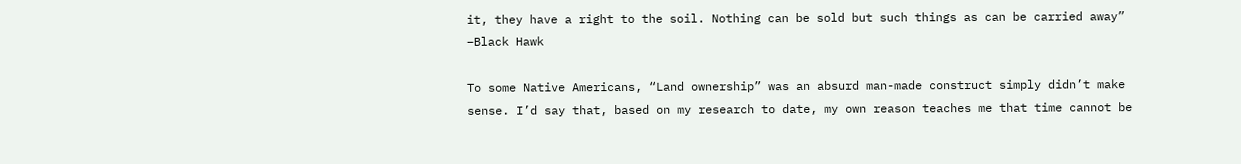it, they have a right to the soil. Nothing can be sold but such things as can be carried away” –Black Hawk

To some Native Americans, “Land ownership” was an absurd man-made construct simply didn’t make sense. I’d say that, based on my research to date, my own reason teaches me that time cannot be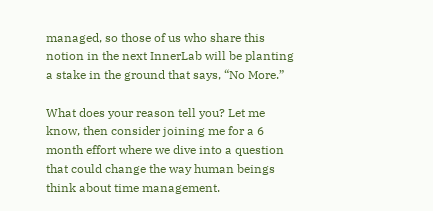managed, so those of us who share this notion in the next InnerLab will be planting a stake in the ground that says, “No More.”

What does your reason tell you? Let me know, then consider joining me for a 6 month effort where we dive into a question that could change the way human beings think about time management.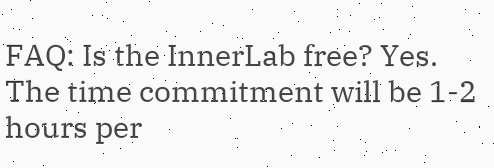FAQ: Is the InnerLab free? Yes. The time commitment will be 1-2 hours per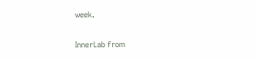week.

InnerLab from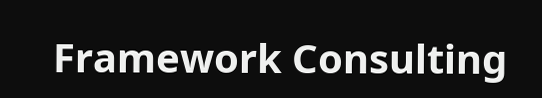Framework Consulting